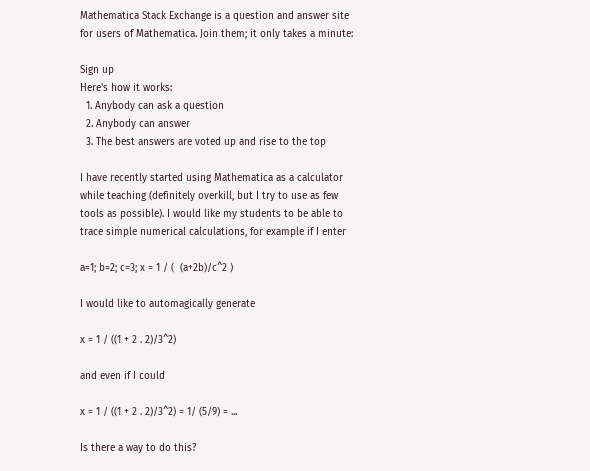Mathematica Stack Exchange is a question and answer site for users of Mathematica. Join them; it only takes a minute:

Sign up
Here's how it works:
  1. Anybody can ask a question
  2. Anybody can answer
  3. The best answers are voted up and rise to the top

I have recently started using Mathematica as a calculator while teaching (definitely overkill, but I try to use as few tools as possible). I would like my students to be able to trace simple numerical calculations, for example if I enter

a=1; b=2; c=3; x = 1 / (  (a+2b)/c^2 )

I would like to automagically generate

x = 1 / ((1 + 2 . 2)/3^2)

and even if I could

x = 1 / ((1 + 2 . 2)/3^2) = 1/ (5/9) = ...

Is there a way to do this?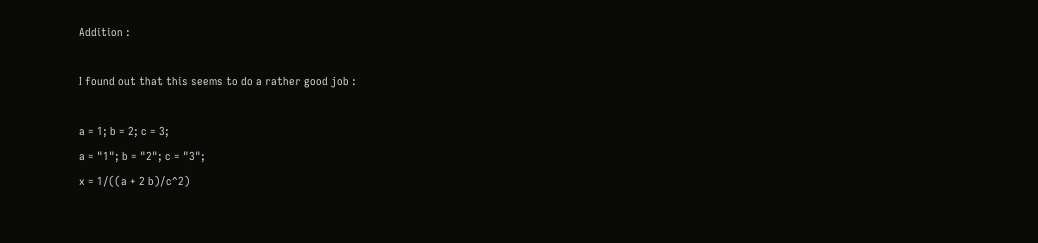Addition :

I found out that this seems to do a rather good job :

a = 1; b = 2; c = 3;
a = "1"; b = "2"; c = "3";
x = 1/((a + 2 b)/c^2)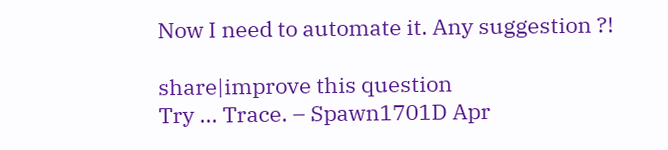Now I need to automate it. Any suggestion ?!

share|improve this question
Try ... Trace. – Spawn1701D Apr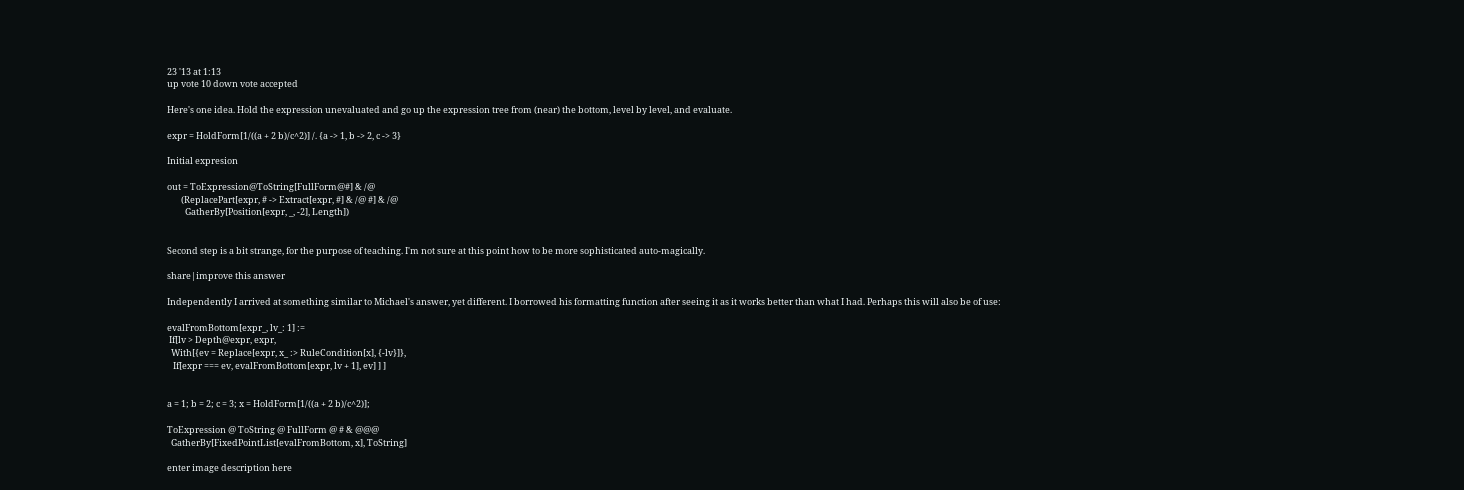23 '13 at 1:13
up vote 10 down vote accepted

Here's one idea. Hold the expression unevaluated and go up the expression tree from (near) the bottom, level by level, and evaluate.

expr = HoldForm[1/((a + 2 b)/c^2)] /. {a -> 1, b -> 2, c -> 3}

Initial expresion

out = ToExpression@ToString[FullForm@#] & /@
       (ReplacePart[expr, # -> Extract[expr, #] & /@ #] & /@
         GatherBy[Position[expr, _, -2], Length])


Second step is a bit strange, for the purpose of teaching. I'm not sure at this point how to be more sophisticated auto-magically.

share|improve this answer

Independently I arrived at something similar to Michael's answer, yet different. I borrowed his formatting function after seeing it as it works better than what I had. Perhaps this will also be of use:

evalFromBottom[expr_, lv_: 1] :=
 If[lv > Depth@expr, expr,
  With[{ev = Replace[expr, x_ :> RuleCondition[x], {-lv}]},
   If[expr === ev, evalFromBottom[expr, lv + 1], ev] ] ]


a = 1; b = 2; c = 3; x = HoldForm[1/((a + 2 b)/c^2)];

ToExpression @ ToString @ FullForm @ # & @@@
  GatherBy[FixedPointList[evalFromBottom, x], ToString]

enter image description here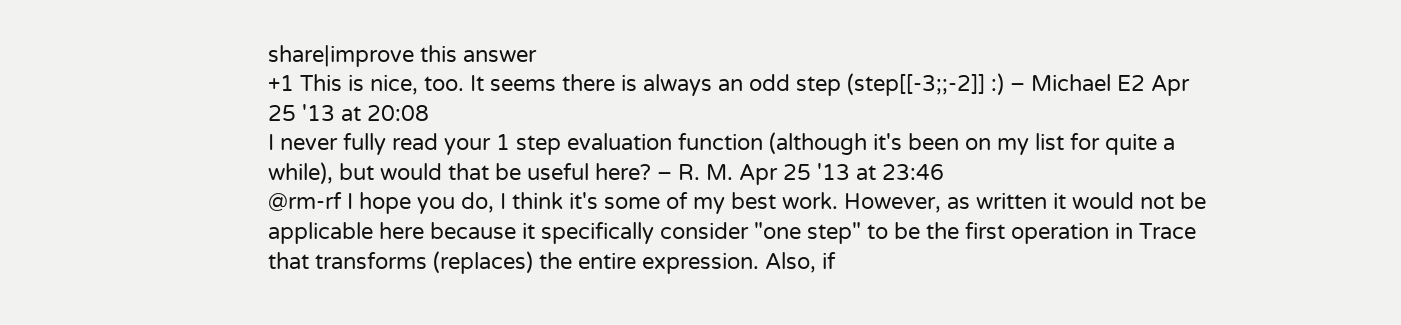share|improve this answer
+1 This is nice, too. It seems there is always an odd step (step[[-3;;-2]] :) – Michael E2 Apr 25 '13 at 20:08
I never fully read your 1 step evaluation function (although it's been on my list for quite a while), but would that be useful here? – R. M. Apr 25 '13 at 23:46
@rm-rf I hope you do, I think it's some of my best work. However, as written it would not be applicable here because it specifically consider "one step" to be the first operation in Trace that transforms (replaces) the entire expression. Also, if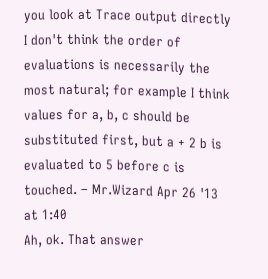you look at Trace output directly I don't think the order of evaluations is necessarily the most natural; for example I think values for a, b, c should be substituted first, but a + 2 b is evaluated to 5 before c is touched. – Mr.Wizard Apr 26 '13 at 1:40
Ah, ok. That answer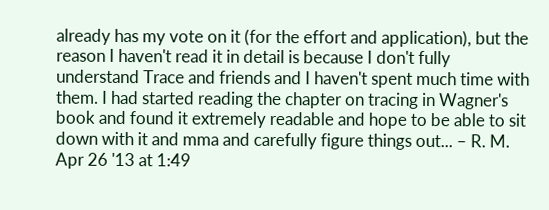already has my vote on it (for the effort and application), but the reason I haven't read it in detail is because I don't fully understand Trace and friends and I haven't spent much time with them. I had started reading the chapter on tracing in Wagner's book and found it extremely readable and hope to be able to sit down with it and mma and carefully figure things out... – R. M. Apr 26 '13 at 1:49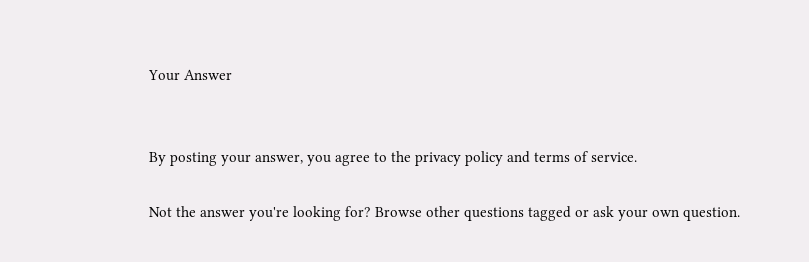Your Answer


By posting your answer, you agree to the privacy policy and terms of service.

Not the answer you're looking for? Browse other questions tagged or ask your own question.